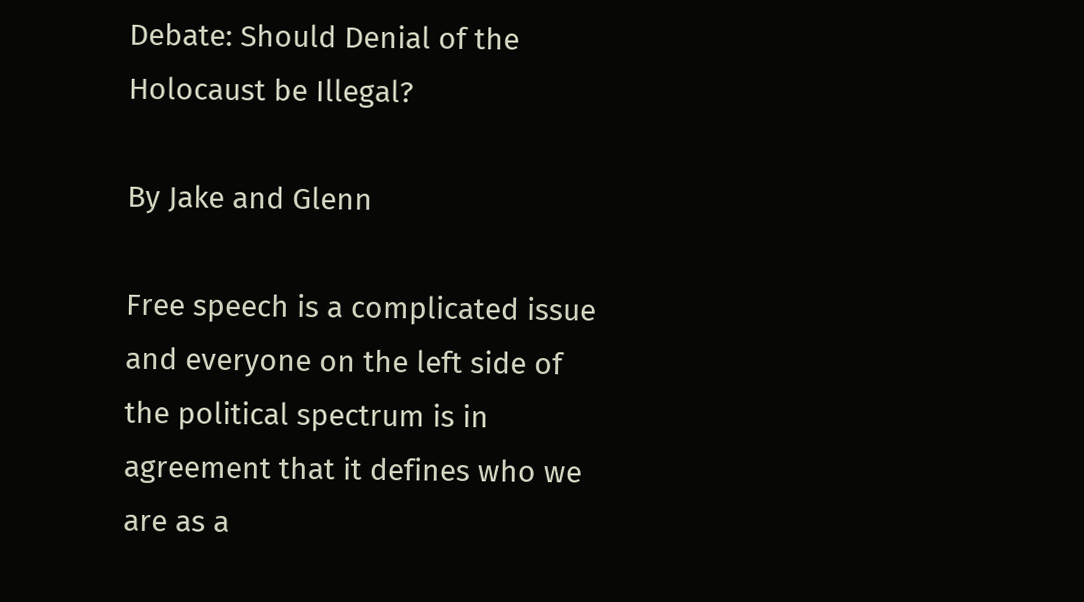Debate: Should Denial of the Holocaust be Illegal?

By Jake and Glenn

Free speech is a complicated issue and everyone on the left side of the political spectrum is in agreement that it defines who we are as a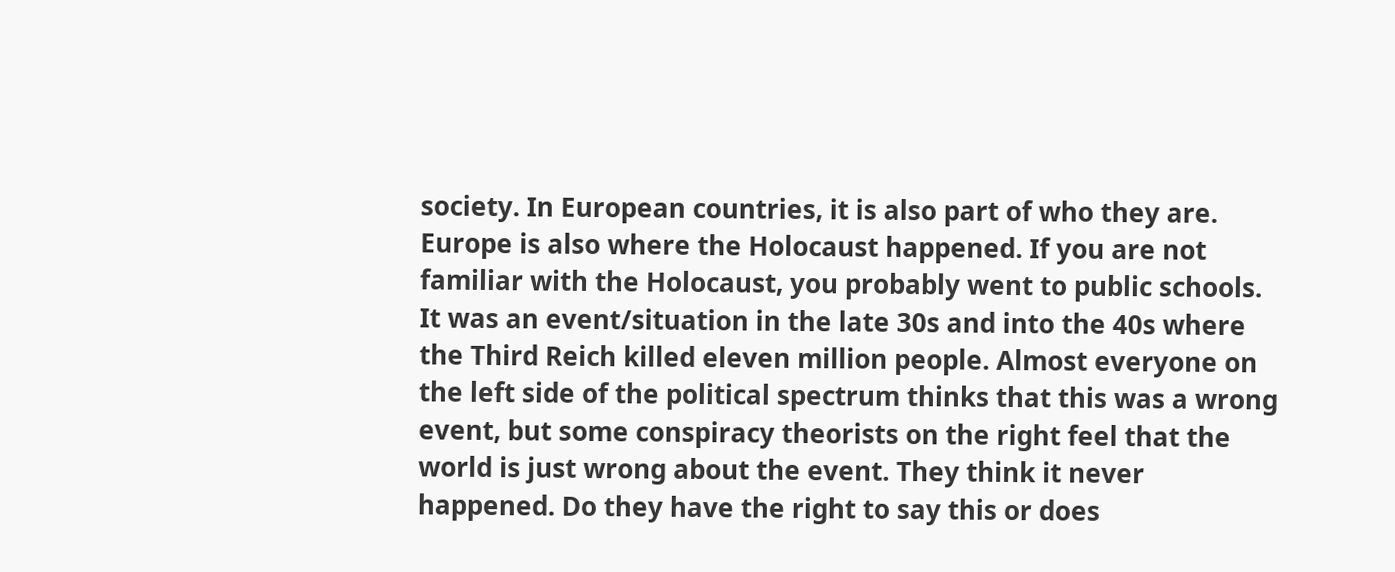society. In European countries, it is also part of who they are. Europe is also where the Holocaust happened. If you are not familiar with the Holocaust, you probably went to public schools. It was an event/situation in the late 30s and into the 40s where the Third Reich killed eleven million people. Almost everyone on the left side of the political spectrum thinks that this was a wrong event, but some conspiracy theorists on the right feel that the world is just wrong about the event. They think it never happened. Do they have the right to say this or does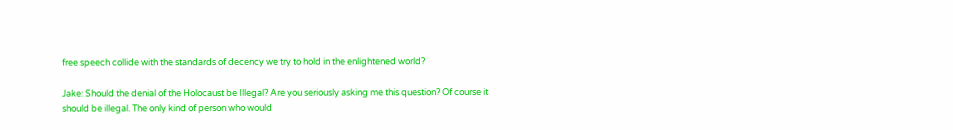free speech collide with the standards of decency we try to hold in the enlightened world?

Jake: Should the denial of the Holocaust be Illegal? Are you seriously asking me this question? Of course it should be illegal. The only kind of person who would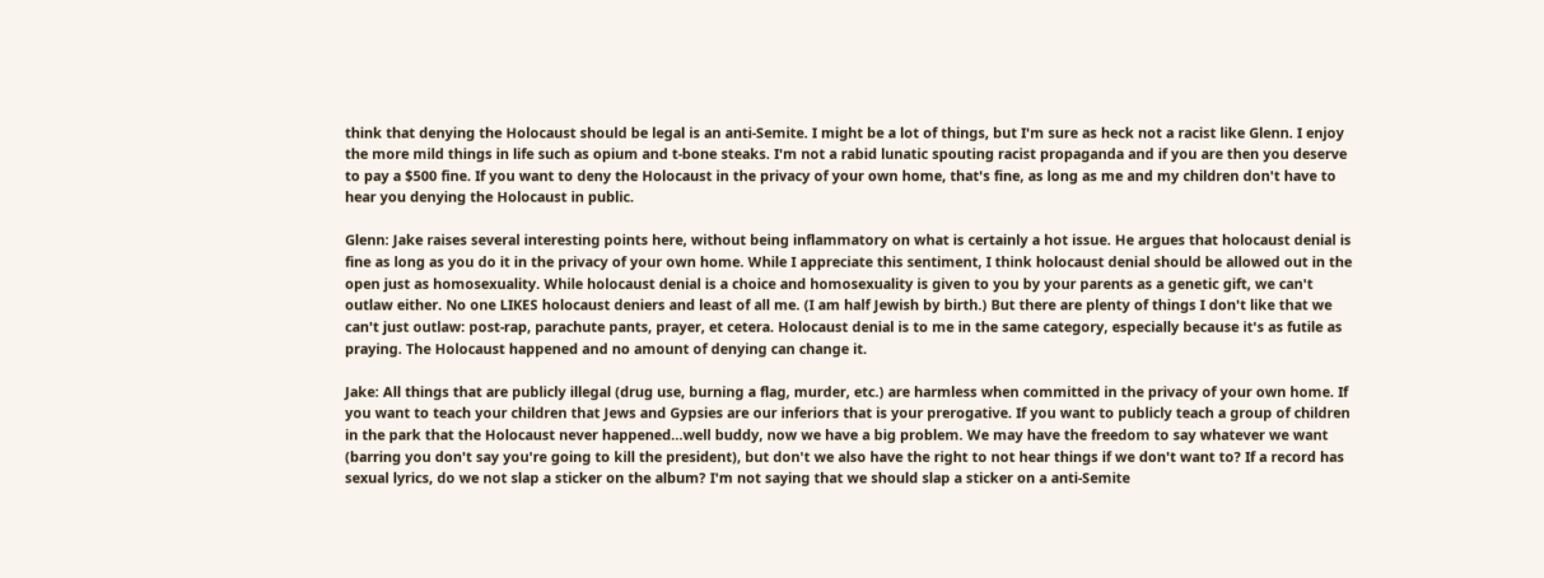think that denying the Holocaust should be legal is an anti-Semite. I might be a lot of things, but I'm sure as heck not a racist like Glenn. I enjoy the more mild things in life such as opium and t-bone steaks. I'm not a rabid lunatic spouting racist propaganda and if you are then you deserve to pay a $500 fine. If you want to deny the Holocaust in the privacy of your own home, that's fine, as long as me and my children don't have to hear you denying the Holocaust in public.

Glenn: Jake raises several interesting points here, without being inflammatory on what is certainly a hot issue. He argues that holocaust denial is fine as long as you do it in the privacy of your own home. While I appreciate this sentiment, I think holocaust denial should be allowed out in the open just as homosexuality. While holocaust denial is a choice and homosexuality is given to you by your parents as a genetic gift, we can't outlaw either. No one LIKES holocaust deniers and least of all me. (I am half Jewish by birth.) But there are plenty of things I don't like that we can't just outlaw: post-rap, parachute pants, prayer, et cetera. Holocaust denial is to me in the same category, especially because it's as futile as praying. The Holocaust happened and no amount of denying can change it.

Jake: All things that are publicly illegal (drug use, burning a flag, murder, etc.) are harmless when committed in the privacy of your own home. If you want to teach your children that Jews and Gypsies are our inferiors that is your prerogative. If you want to publicly teach a group of children in the park that the Holocaust never happened...well buddy, now we have a big problem. We may have the freedom to say whatever we want (barring you don't say you're going to kill the president), but don't we also have the right to not hear things if we don't want to? If a record has sexual lyrics, do we not slap a sticker on the album? I'm not saying that we should slap a sticker on a anti-Semite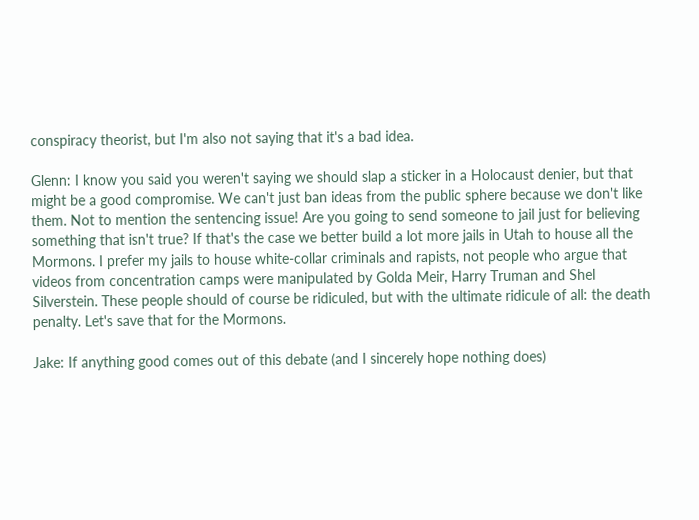conspiracy theorist, but I'm also not saying that it's a bad idea.

Glenn: I know you said you weren't saying we should slap a sticker in a Holocaust denier, but that might be a good compromise. We can't just ban ideas from the public sphere because we don't like them. Not to mention the sentencing issue! Are you going to send someone to jail just for believing something that isn't true? If that's the case we better build a lot more jails in Utah to house all the Mormons. I prefer my jails to house white-collar criminals and rapists, not people who argue that videos from concentration camps were manipulated by Golda Meir, Harry Truman and Shel Silverstein. These people should of course be ridiculed, but with the ultimate ridicule of all: the death penalty. Let's save that for the Mormons.

Jake: If anything good comes out of this debate (and I sincerely hope nothing does)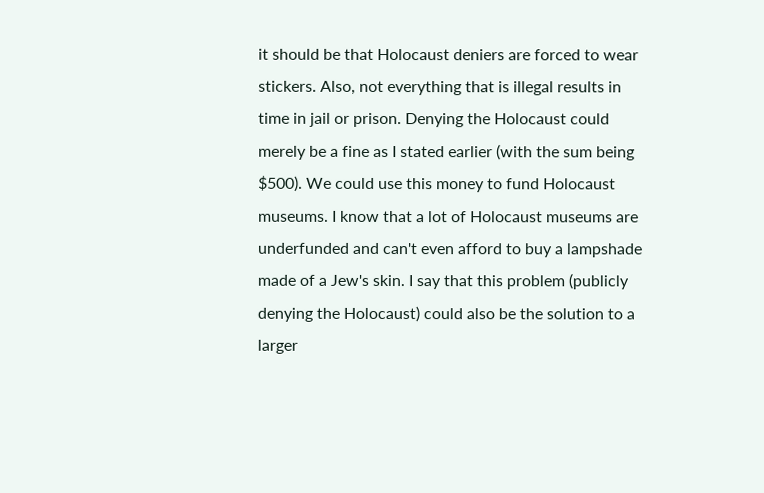it should be that Holocaust deniers are forced to wear stickers. Also, not everything that is illegal results in time in jail or prison. Denying the Holocaust could merely be a fine as I stated earlier (with the sum being $500). We could use this money to fund Holocaust museums. I know that a lot of Holocaust museums are underfunded and can't even afford to buy a lampshade made of a Jew's skin. I say that this problem (publicly denying the Holocaust) could also be the solution to a larger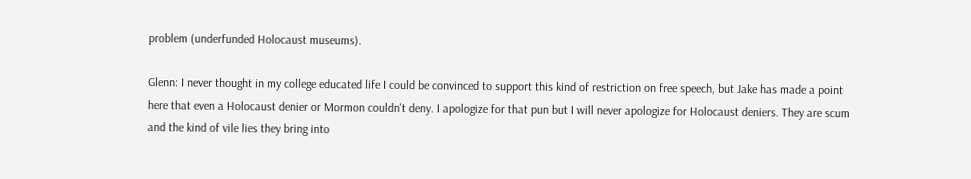problem (underfunded Holocaust museums).

Glenn: I never thought in my college educated life I could be convinced to support this kind of restriction on free speech, but Jake has made a point here that even a Holocaust denier or Mormon couldn't deny. I apologize for that pun but I will never apologize for Holocaust deniers. They are scum and the kind of vile lies they bring into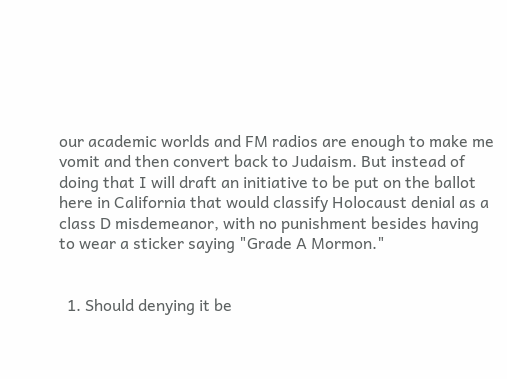our academic worlds and FM radios are enough to make me vomit and then convert back to Judaism. But instead of doing that I will draft an initiative to be put on the ballot here in California that would classify Holocaust denial as a class D misdemeanor, with no punishment besides having to wear a sticker saying "Grade A Mormon."


  1. Should denying it be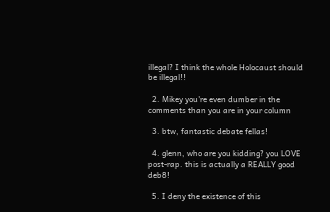illegal? I think the whole Holocaust should be illegal!!

  2. Mikey you're even dumber in the comments than you are in your column

  3. btw, fantastic debate fellas!

  4. glenn, who are you kidding? you LOVE post-rap. this is actually a REALLY good deb8!

  5. I deny the existence of this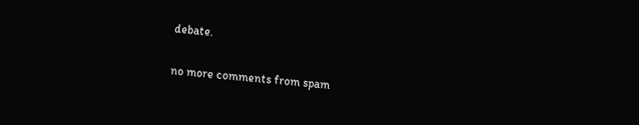debate.


no more comments from spam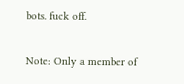bots. fuck off.

Note: Only a member of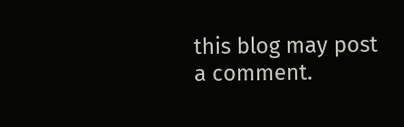this blog may post a comment.